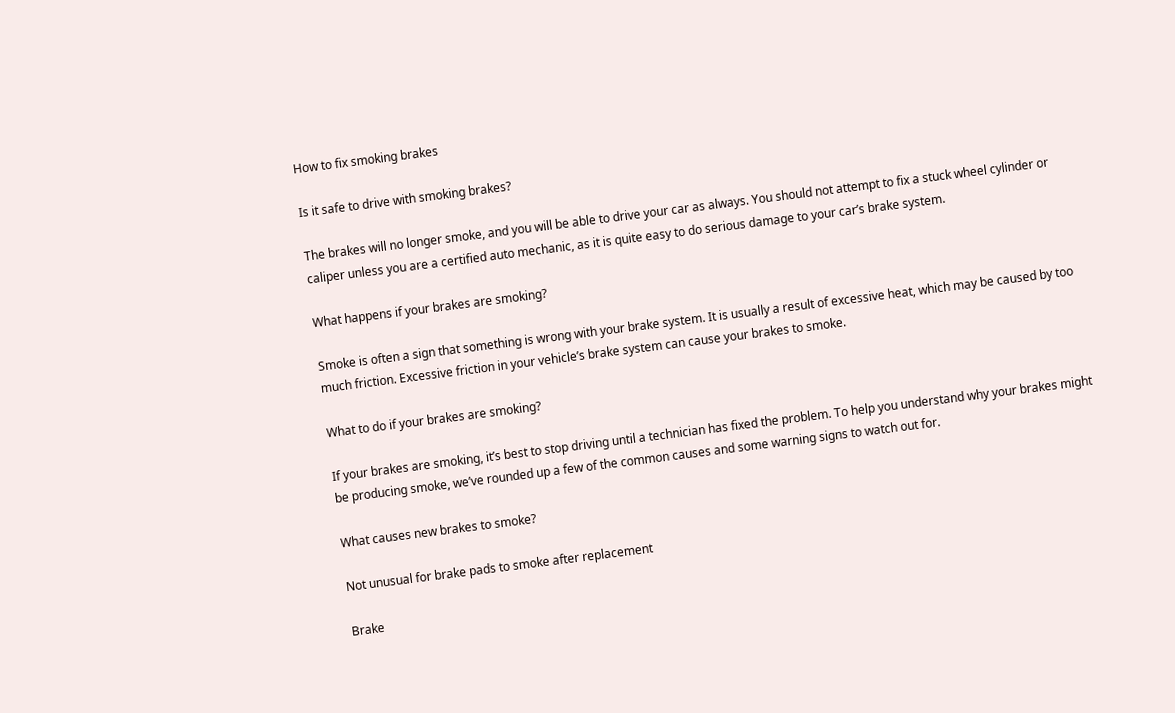How to fix smoking brakes

Is it safe to drive with smoking brakes?

The brakes will no longer smoke, and you will be able to drive your car as always. You should not attempt to fix a stuck wheel cylinder or caliper unless you are a certified auto mechanic, as it is quite easy to do serious damage to your car’s brake system.

What happens if your brakes are smoking?

Smoke is often a sign that something is wrong with your brake system. It is usually a result of excessive heat, which may be caused by too much friction. Excessive friction in your vehicle’s brake system can cause your brakes to smoke.

What to do if your brakes are smoking?

If your brakes are smoking, it’s best to stop driving until a technician has fixed the problem. To help you understand why your brakes might be producing smoke, we’ve rounded up a few of the common causes and some warning signs to watch out for.

What causes new brakes to smoke?

Not unusual for brake pads to smoke after replacement

Brake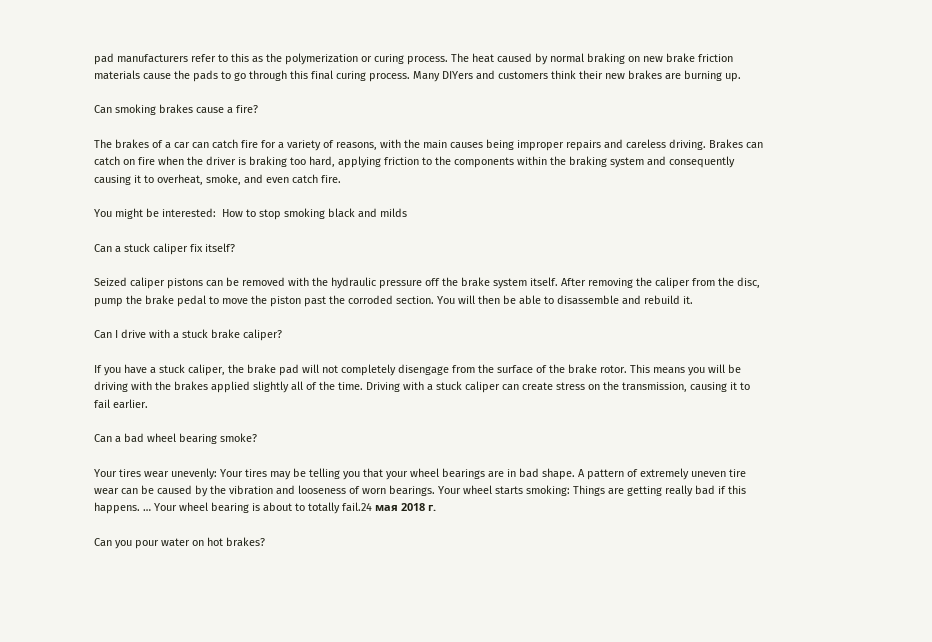pad manufacturers refer to this as the polymerization or curing process. The heat caused by normal braking on new brake friction materials cause the pads to go through this final curing process. Many DIYers and customers think their new brakes are burning up.

Can smoking brakes cause a fire?

The brakes of a car can catch fire for a variety of reasons, with the main causes being improper repairs and careless driving. Brakes can catch on fire when the driver is braking too hard, applying friction to the components within the braking system and consequently causing it to overheat, smoke, and even catch fire.

You might be interested:  How to stop smoking black and milds

Can a stuck caliper fix itself?

Seized caliper pistons can be removed with the hydraulic pressure off the brake system itself. After removing the caliper from the disc, pump the brake pedal to move the piston past the corroded section. You will then be able to disassemble and rebuild it.

Can I drive with a stuck brake caliper?

If you have a stuck caliper, the brake pad will not completely disengage from the surface of the brake rotor. This means you will be driving with the brakes applied slightly all of the time. Driving with a stuck caliper can create stress on the transmission, causing it to fail earlier.

Can a bad wheel bearing smoke?

Your tires wear unevenly: Your tires may be telling you that your wheel bearings are in bad shape. A pattern of extremely uneven tire wear can be caused by the vibration and looseness of worn bearings. Your wheel starts smoking: Things are getting really bad if this happens. … Your wheel bearing is about to totally fail.24 мая 2018 г.

Can you pour water on hot brakes?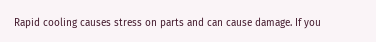Rapid cooling causes stress on parts and can cause damage. If you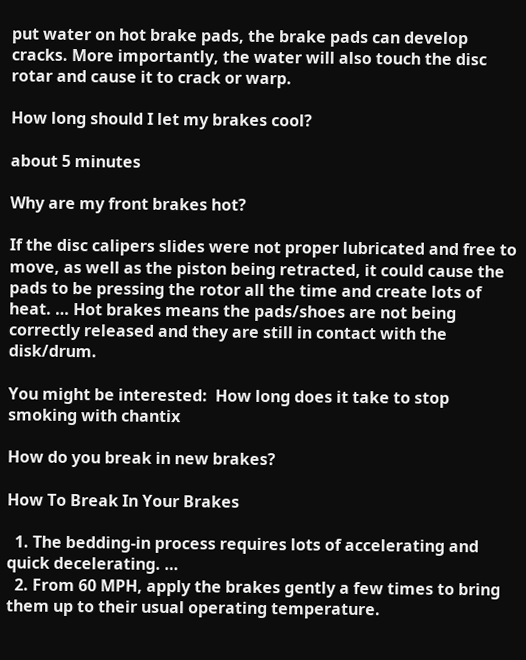put water on hot brake pads, the brake pads can develop cracks. More importantly, the water will also touch the disc rotar and cause it to crack or warp.

How long should I let my brakes cool?

about 5 minutes

Why are my front brakes hot?

If the disc calipers slides were not proper lubricated and free to move, as well as the piston being retracted, it could cause the pads to be pressing the rotor all the time and create lots of heat. … Hot brakes means the pads/shoes are not being correctly released and they are still in contact with the disk/drum.

You might be interested:  How long does it take to stop smoking with chantix

How do you break in new brakes?

How To Break In Your Brakes

  1. The bedding-in process requires lots of accelerating and quick decelerating. …
  2. From 60 MPH, apply the brakes gently a few times to bring them up to their usual operating temperature.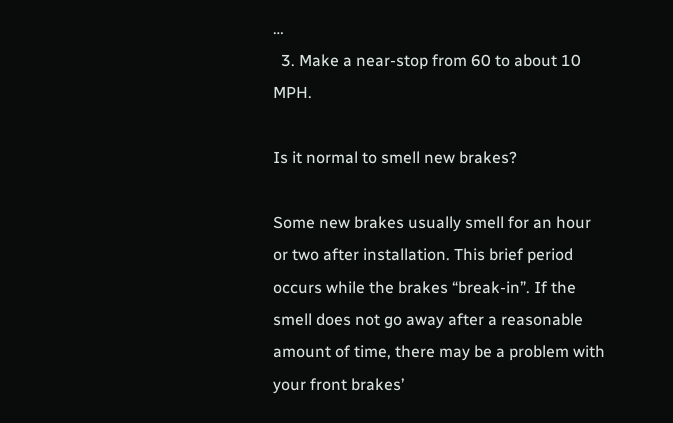…
  3. Make a near-stop from 60 to about 10 MPH.

Is it normal to smell new brakes?

Some new brakes usually smell for an hour or two after installation. This brief period occurs while the brakes “break-in”. If the smell does not go away after a reasonable amount of time, there may be a problem with your front brakes’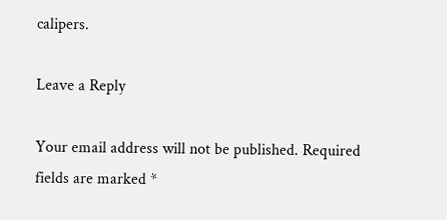calipers.

Leave a Reply

Your email address will not be published. Required fields are marked *